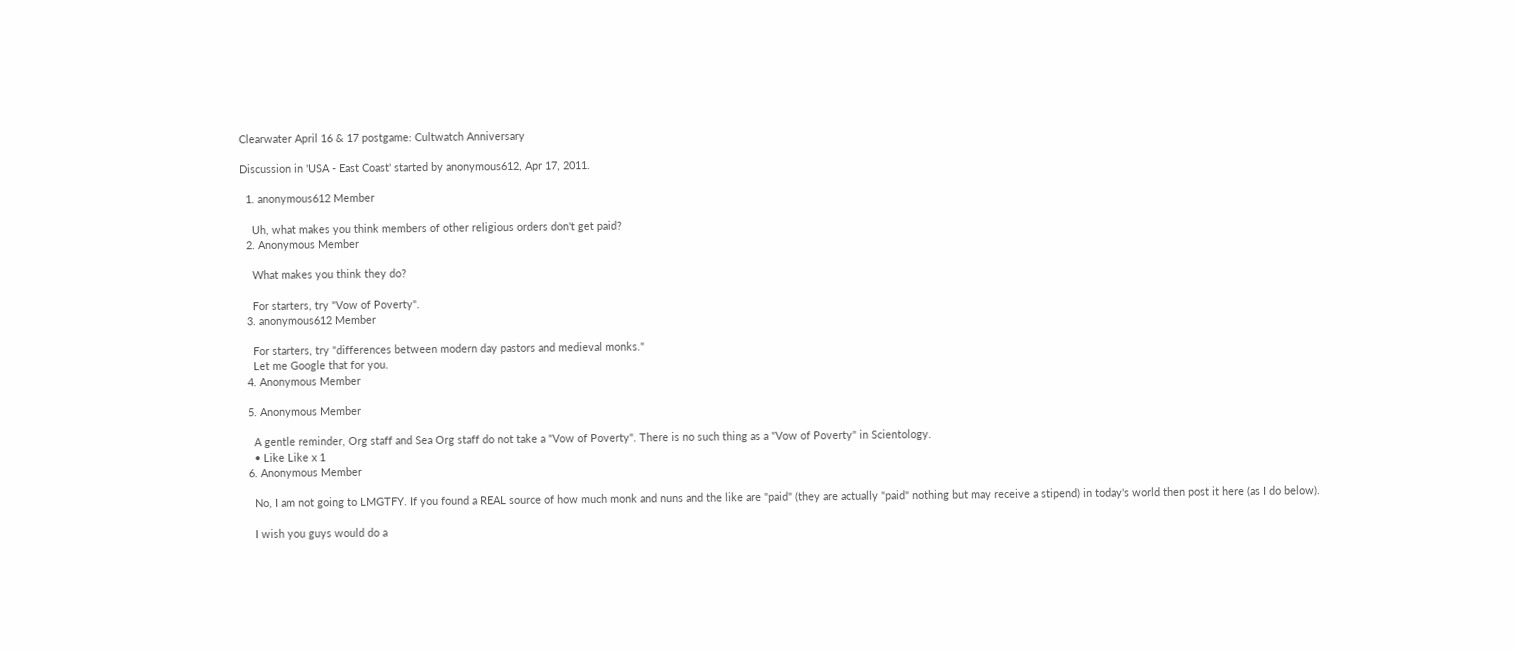Clearwater April 16 & 17 postgame: Cultwatch Anniversary

Discussion in 'USA - East Coast' started by anonymous612, Apr 17, 2011.

  1. anonymous612 Member

    Uh, what makes you think members of other religious orders don't get paid?
  2. Anonymous Member

    What makes you think they do?

    For starters, try "Vow of Poverty".
  3. anonymous612 Member

    For starters, try "differences between modern day pastors and medieval monks."
    Let me Google that for you.
  4. Anonymous Member

  5. Anonymous Member

    A gentle reminder, Org staff and Sea Org staff do not take a "Vow of Poverty". There is no such thing as a "Vow of Poverty" in Scientology.
    • Like Like x 1
  6. Anonymous Member

    No, I am not going to LMGTFY. If you found a REAL source of how much monk and nuns and the like are "paid" (they are actually "paid" nothing but may receive a stipend) in today's world then post it here (as I do below).

    I wish you guys would do a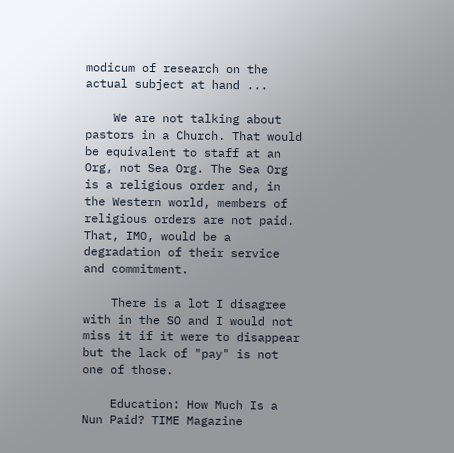modicum of research on the actual subject at hand ...

    We are not talking about pastors in a Church. That would be equivalent to staff at an Org, not Sea Org. The Sea Org is a religious order and, in the Western world, members of religious orders are not paid. That, IMO, would be a degradation of their service and commitment.

    There is a lot I disagree with in the SO and I would not miss it if it were to disappear but the lack of "pay" is not one of those.

    Education: How Much Is a Nun Paid? TIME Magazine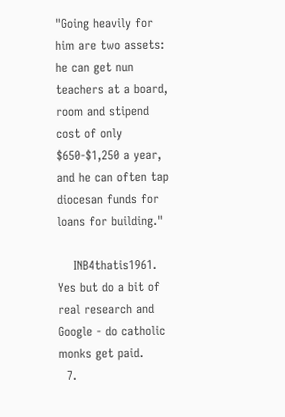"Going heavily for him are two assets: he can get nun teachers at a board, room and stipend cost of only $650-$1,250 a year, and he can often tap diocesan funds for loans for building."

    INB4thatis1961. Yes but do a bit of real research and Google - do catholic monks get paid.
  7.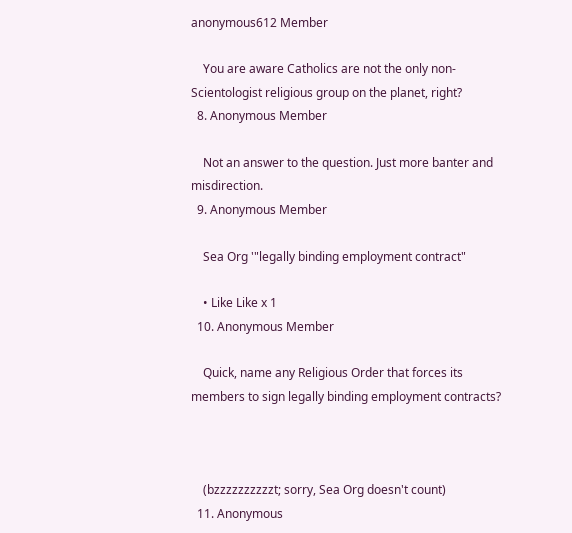anonymous612 Member

    You are aware Catholics are not the only non-Scientologist religious group on the planet, right?
  8. Anonymous Member

    Not an answer to the question. Just more banter and misdirection.
  9. Anonymous Member

    Sea Org '"legally binding employment contract"

    • Like Like x 1
  10. Anonymous Member

    Quick, name any Religious Order that forces its members to sign legally binding employment contracts?



    (bzzzzzzzzzzt; sorry, Sea Org doesn't count)
  11. Anonymous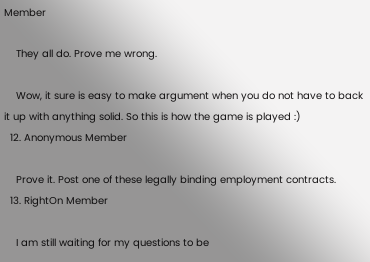Member

    They all do. Prove me wrong.

    Wow, it sure is easy to make argument when you do not have to back it up with anything solid. So this is how the game is played :)
  12. Anonymous Member

    Prove it. Post one of these legally binding employment contracts.
  13. RightOn Member

    I am still waiting for my questions to be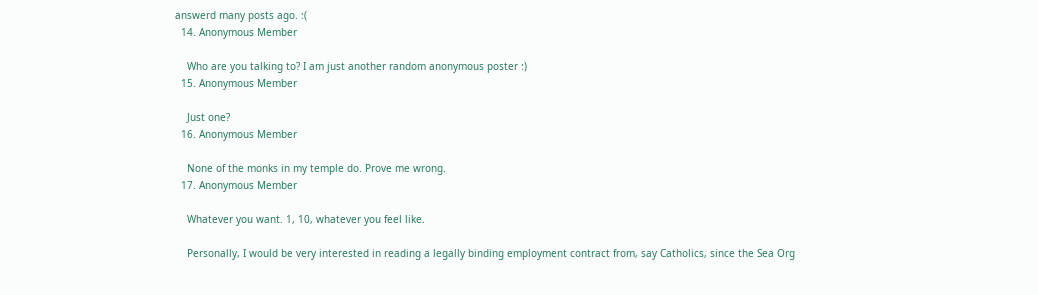answerd many posts ago. :(
  14. Anonymous Member

    Who are you talking to? I am just another random anonymous poster :)
  15. Anonymous Member

    Just one?
  16. Anonymous Member

    None of the monks in my temple do. Prove me wrong.
  17. Anonymous Member

    Whatever you want. 1, 10, whatever you feel like.

    Personally, I would be very interested in reading a legally binding employment contract from, say Catholics, since the Sea Org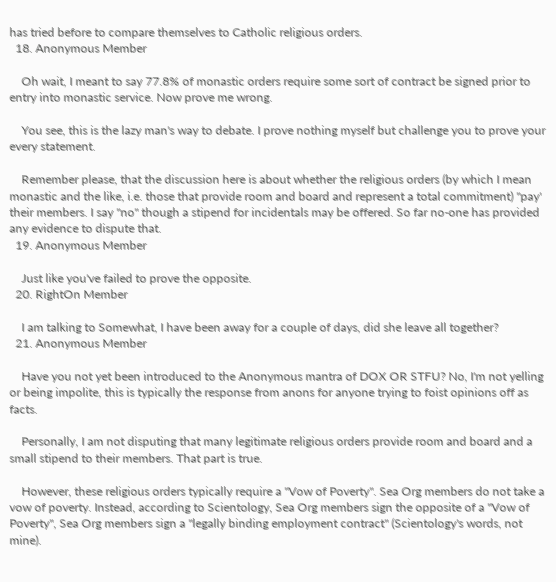has tried before to compare themselves to Catholic religious orders.
  18. Anonymous Member

    Oh wait, I meant to say 77.8% of monastic orders require some sort of contract be signed prior to entry into monastic service. Now prove me wrong.

    You see, this is the lazy man's way to debate. I prove nothing myself but challenge you to prove your every statement.

    Remember please, that the discussion here is about whether the religious orders (by which I mean monastic and the like, i.e. those that provide room and board and represent a total commitment) "pay' their members. I say "no" though a stipend for incidentals may be offered. So far no-one has provided any evidence to dispute that.
  19. Anonymous Member

    Just like you've failed to prove the opposite.
  20. RightOn Member

    I am talking to Somewhat, I have been away for a couple of days, did she leave all together?
  21. Anonymous Member

    Have you not yet been introduced to the Anonymous mantra of DOX OR STFU? No, I'm not yelling or being impolite, this is typically the response from anons for anyone trying to foist opinions off as facts.

    Personally, I am not disputing that many legitimate religious orders provide room and board and a small stipend to their members. That part is true.

    However, these religious orders typically require a "Vow of Poverty". Sea Org members do not take a vow of poverty. Instead, according to Scientology, Sea Org members sign the opposite of a "Vow of Poverty", Sea Org members sign a "legally binding employment contract" (Scientology's words, not mine).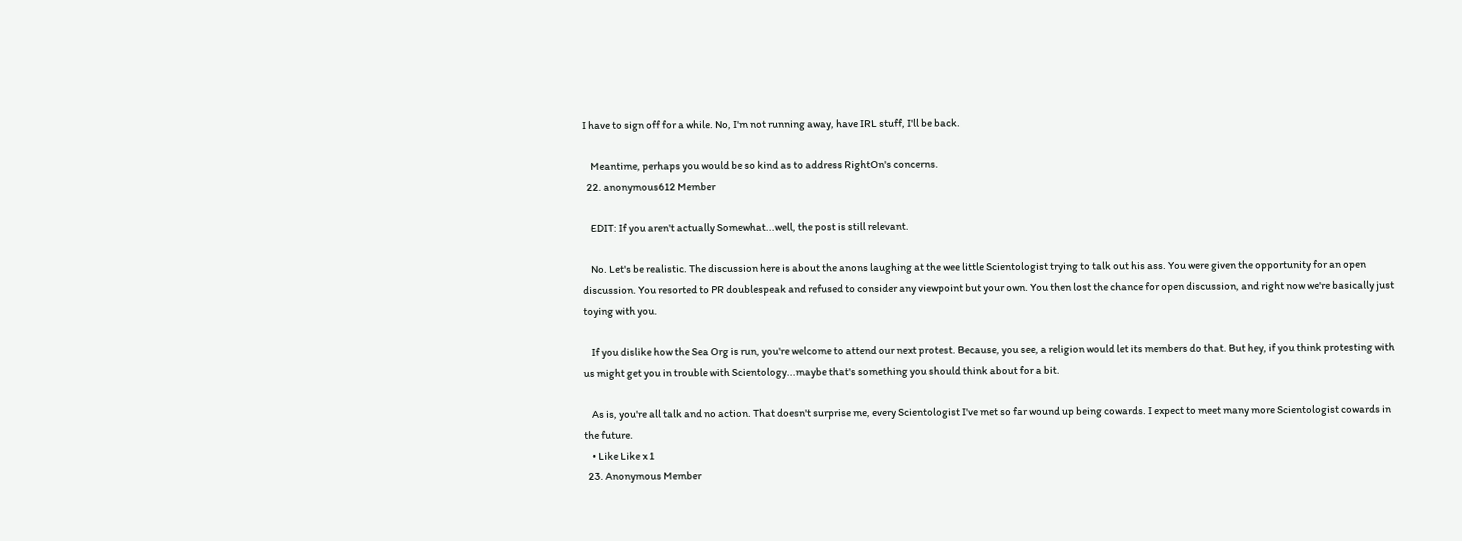I have to sign off for a while. No, I'm not running away, have IRL stuff, I'll be back.

    Meantime, perhaps you would be so kind as to address RightOn's concerns.
  22. anonymous612 Member

    EDIT: If you aren't actually Somewhat...well, the post is still relevant.

    No. Let's be realistic. The discussion here is about the anons laughing at the wee little Scientologist trying to talk out his ass. You were given the opportunity for an open discussion. You resorted to PR doublespeak and refused to consider any viewpoint but your own. You then lost the chance for open discussion, and right now we're basically just toying with you.

    If you dislike how the Sea Org is run, you're welcome to attend our next protest. Because, you see, a religion would let its members do that. But hey, if you think protesting with us might get you in trouble with Scientology...maybe that's something you should think about for a bit.

    As is, you're all talk and no action. That doesn't surprise me, every Scientologist I've met so far wound up being cowards. I expect to meet many more Scientologist cowards in the future.
    • Like Like x 1
  23. Anonymous Member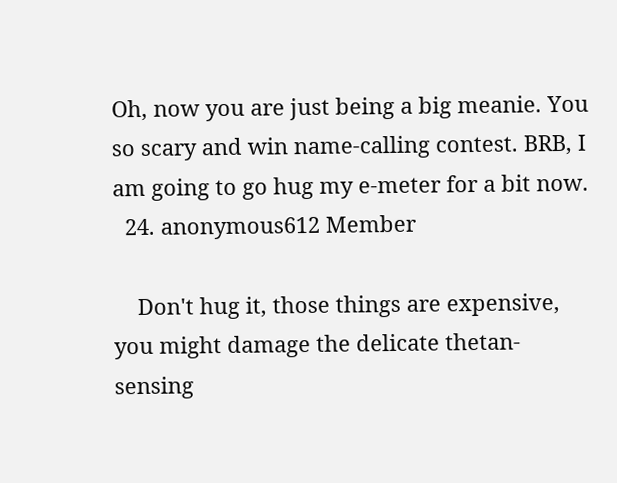Oh, now you are just being a big meanie. You so scary and win name-calling contest. BRB, I am going to go hug my e-meter for a bit now.
  24. anonymous612 Member

    Don't hug it, those things are expensive, you might damage the delicate thetan-sensing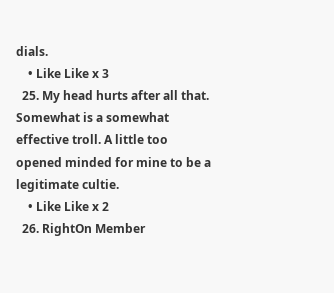dials.
    • Like Like x 3
  25. My head hurts after all that. Somewhat is a somewhat effective troll. A little too opened minded for mine to be a legitimate cultie.
    • Like Like x 2
  26. RightOn Member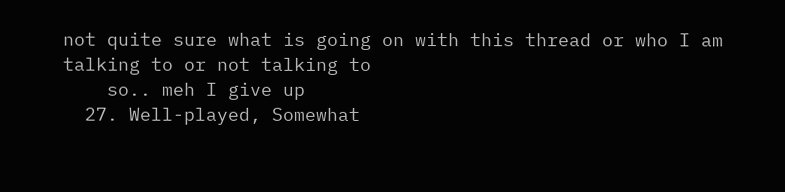not quite sure what is going on with this thread or who I am talking to or not talking to
    so.. meh I give up
  27. Well-played, Somewhat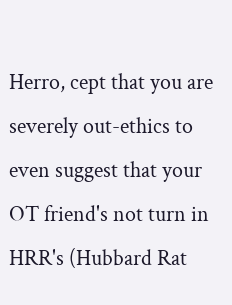Herro, cept that you are severely out-ethics to even suggest that your OT friend's not turn in HRR's (Hubbard Rat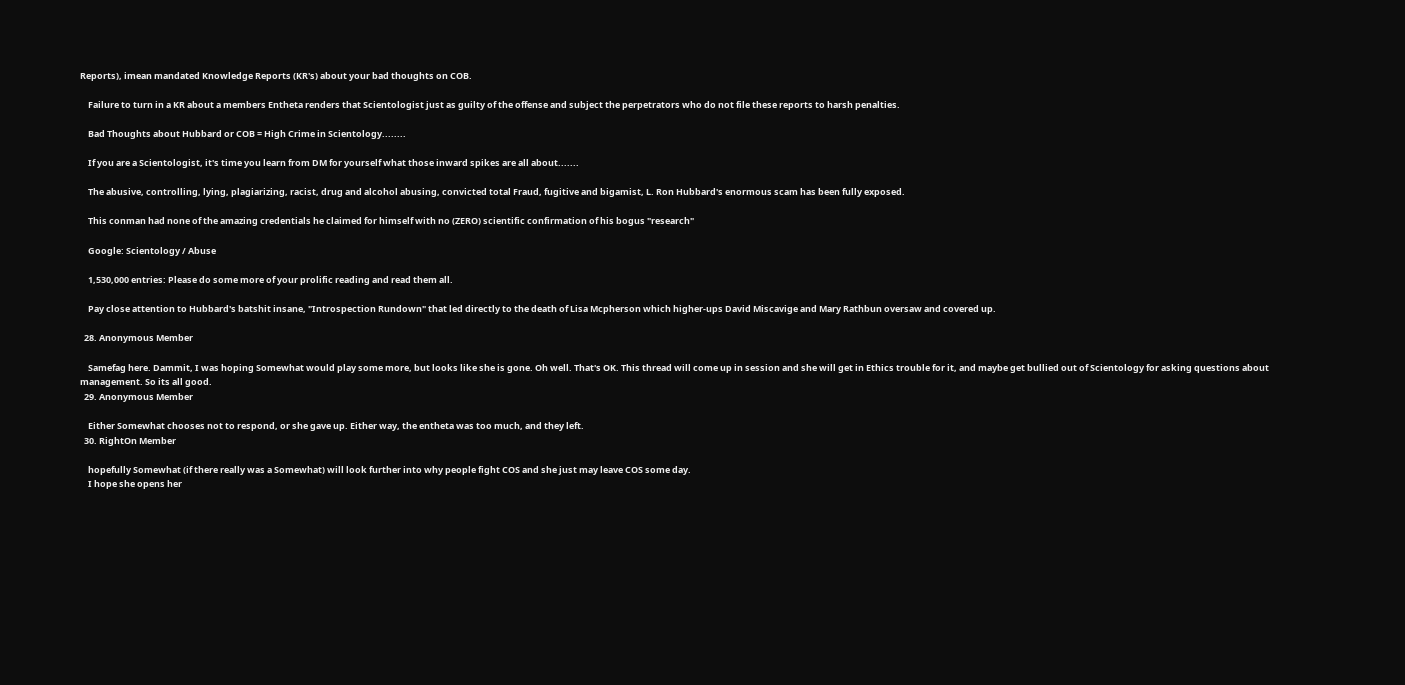Reports), imean mandated Knowledge Reports (KR's) about your bad thoughts on COB.

    Failure to turn in a KR about a members Entheta renders that Scientologist just as guilty of the offense and subject the perpetrators who do not file these reports to harsh penalties.

    Bad Thoughts about Hubbard or COB = High Crime in Scientology........

    If you are a Scientologist, it's time you learn from DM for yourself what those inward spikes are all about.......

    The abusive, controlling, lying, plagiarizing, racist, drug and alcohol abusing, convicted total Fraud, fugitive and bigamist, L. Ron Hubbard's enormous scam has been fully exposed.

    This conman had none of the amazing credentials he claimed for himself with no (ZERO) scientific confirmation of his bogus "research"

    Google: Scientology / Abuse

    1,530,000 entries: Please do some more of your prolific reading and read them all.

    Pay close attention to Hubbard's batshit insane, "Introspection Rundown" that led directly to the death of Lisa Mcpherson which higher-ups David Miscavige and Mary Rathbun oversaw and covered up.

  28. Anonymous Member

    Samefag here. Dammit, I was hoping Somewhat would play some more, but looks like she is gone. Oh well. That's OK. This thread will come up in session and she will get in Ethics trouble for it, and maybe get bullied out of Scientology for asking questions about management. So its all good.
  29. Anonymous Member

    Either Somewhat chooses not to respond, or she gave up. Either way, the entheta was too much, and they left.
  30. RightOn Member

    hopefully Somewhat (if there really was a Somewhat) will look further into why people fight COS and she just may leave COS some day.
    I hope she opens her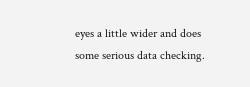eyes a little wider and does some serious data checking.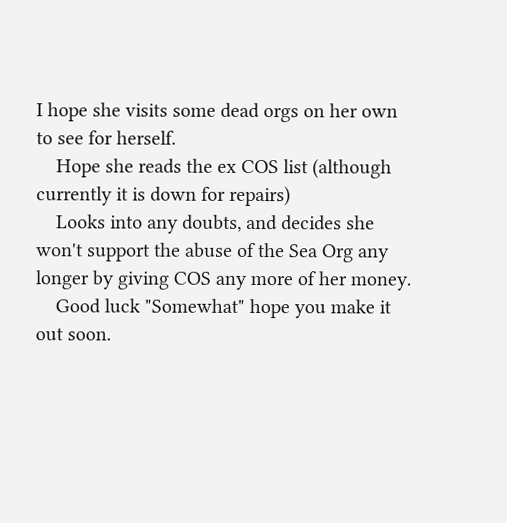I hope she visits some dead orgs on her own to see for herself.
    Hope she reads the ex COS list (although currently it is down for repairs)
    Looks into any doubts, and decides she won't support the abuse of the Sea Org any longer by giving COS any more of her money.
    Good luck "Somewhat" hope you make it out soon.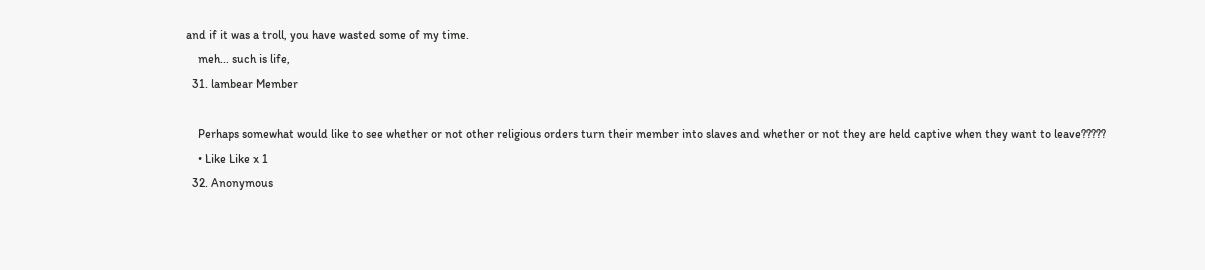and if it was a troll, you have wasted some of my time.
    meh... such is life,
  31. lambear Member

    Perhaps somewhat would like to see whether or not other religious orders turn their member into slaves and whether or not they are held captive when they want to leave?????
    • Like Like x 1
  32. Anonymous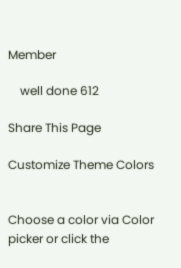Member

    well done 612

Share This Page

Customize Theme Colors


Choose a color via Color picker or click the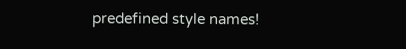predefined style names!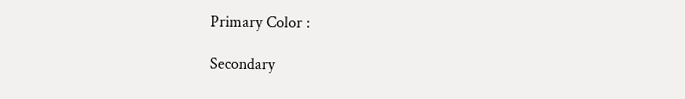Primary Color :

Secondary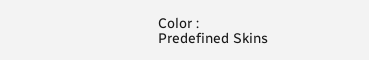Color :
Predefined Skins